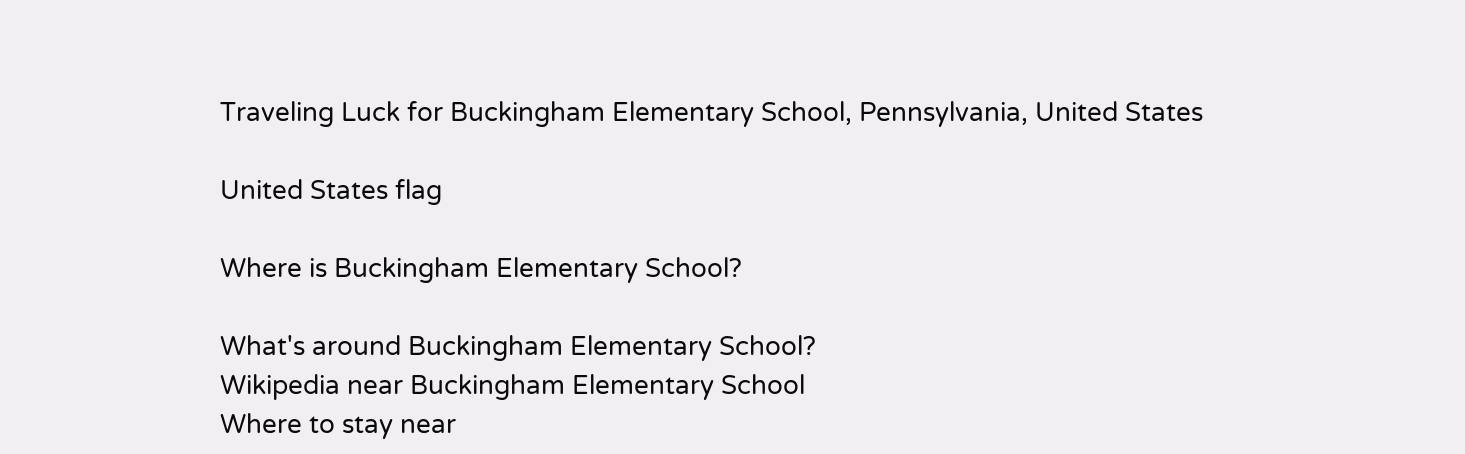Traveling Luck for Buckingham Elementary School, Pennsylvania, United States

United States flag

Where is Buckingham Elementary School?

What's around Buckingham Elementary School?
Wikipedia near Buckingham Elementary School
Where to stay near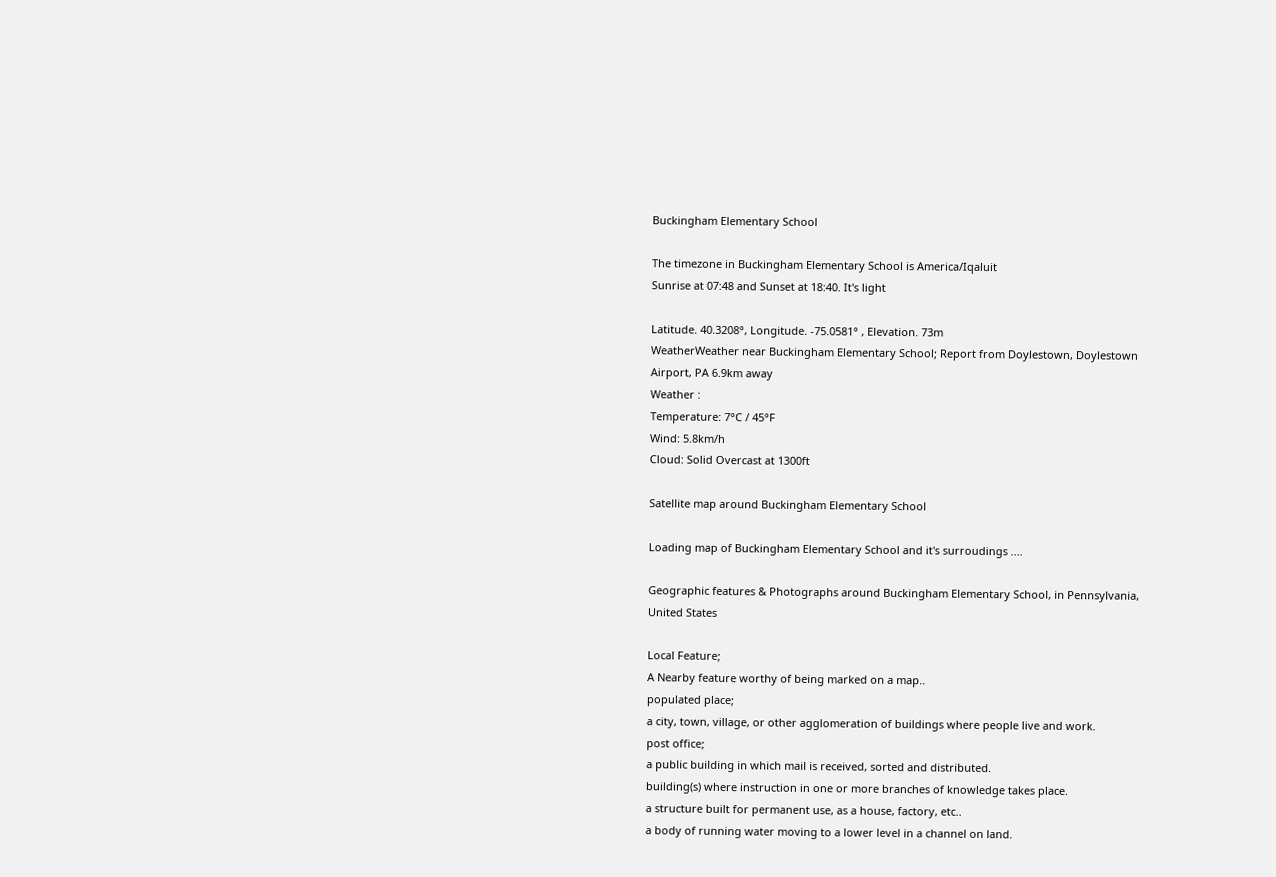Buckingham Elementary School

The timezone in Buckingham Elementary School is America/Iqaluit
Sunrise at 07:48 and Sunset at 18:40. It's light

Latitude. 40.3208°, Longitude. -75.0581° , Elevation. 73m
WeatherWeather near Buckingham Elementary School; Report from Doylestown, Doylestown Airport, PA 6.9km away
Weather :
Temperature: 7°C / 45°F
Wind: 5.8km/h
Cloud: Solid Overcast at 1300ft

Satellite map around Buckingham Elementary School

Loading map of Buckingham Elementary School and it's surroudings ....

Geographic features & Photographs around Buckingham Elementary School, in Pennsylvania, United States

Local Feature;
A Nearby feature worthy of being marked on a map..
populated place;
a city, town, village, or other agglomeration of buildings where people live and work.
post office;
a public building in which mail is received, sorted and distributed.
building(s) where instruction in one or more branches of knowledge takes place.
a structure built for permanent use, as a house, factory, etc..
a body of running water moving to a lower level in a channel on land.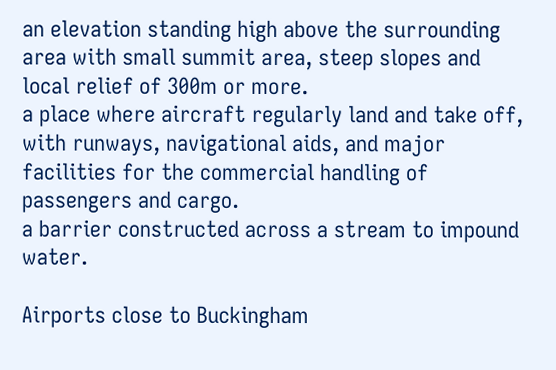an elevation standing high above the surrounding area with small summit area, steep slopes and local relief of 300m or more.
a place where aircraft regularly land and take off, with runways, navigational aids, and major facilities for the commercial handling of passengers and cargo.
a barrier constructed across a stream to impound water.

Airports close to Buckingham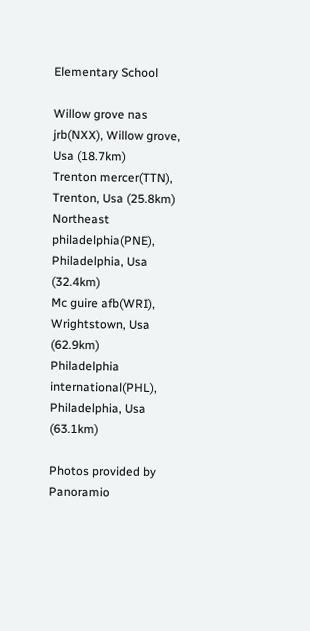Elementary School

Willow grove nas jrb(NXX), Willow grove, Usa (18.7km)
Trenton mercer(TTN), Trenton, Usa (25.8km)
Northeast philadelphia(PNE), Philadelphia, Usa (32.4km)
Mc guire afb(WRI), Wrightstown, Usa (62.9km)
Philadelphia international(PHL), Philadelphia, Usa (63.1km)

Photos provided by Panoramio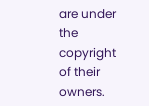are under the copyright of their owners.